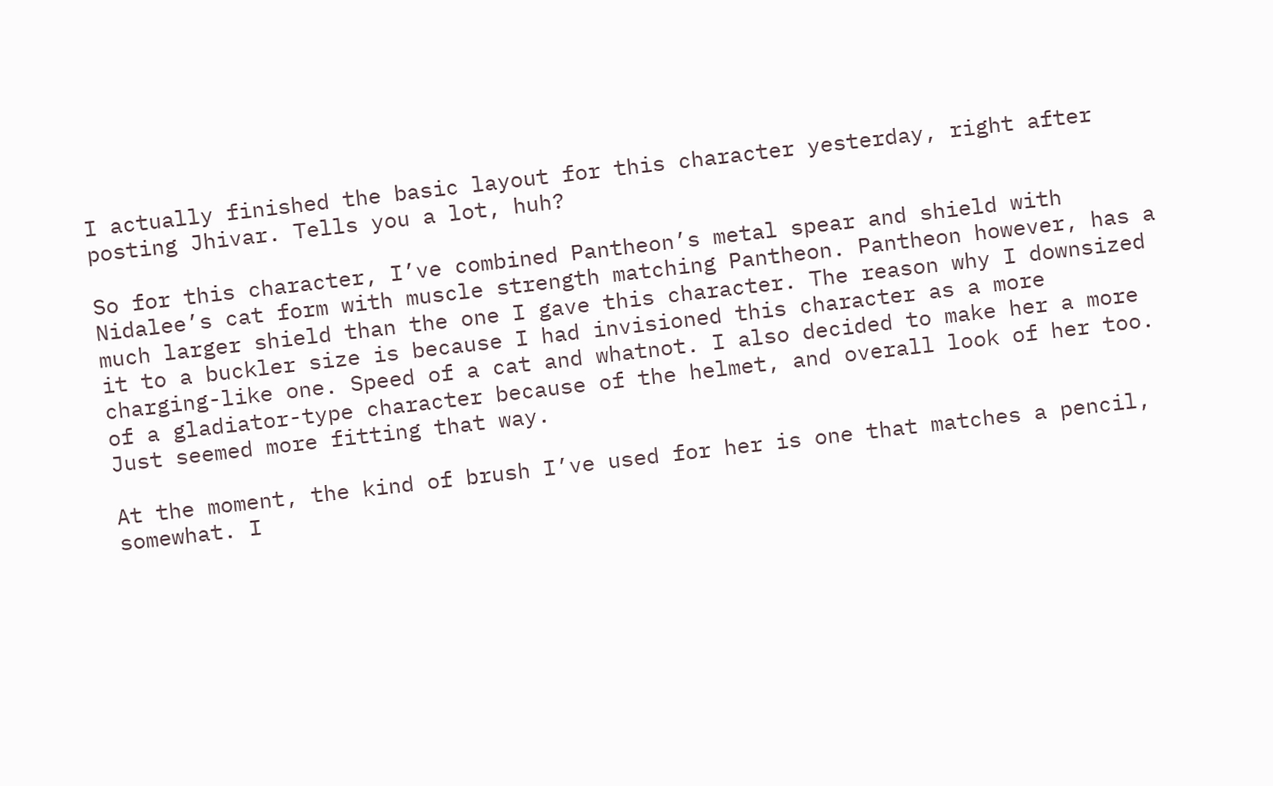I actually finished the basic layout for this character yesterday, right after posting Jhivar. Tells you a lot, huh?

So for this character, I’ve combined Pantheon’s metal spear and shield with Nidalee’s cat form with muscle strength matching Pantheon. Pantheon however, has a much larger shield than the one I gave this character. The reason why I downsized it to a buckler size is because I had invisioned this character as a more charging-like one. Speed of a cat and whatnot. I also decided to make her a more of a gladiator-type character because of the helmet, and overall look of her too. Just seemed more fitting that way.

At the moment, the kind of brush I’ve used for her is one that matches a pencil, somewhat. I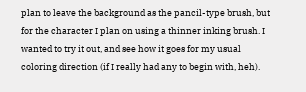plan to leave the background as the pancil-type brush, but for the character I plan on using a thinner inking brush. I wanted to try it out, and see how it goes for my usual coloring direction (if I really had any to begin with, heh).